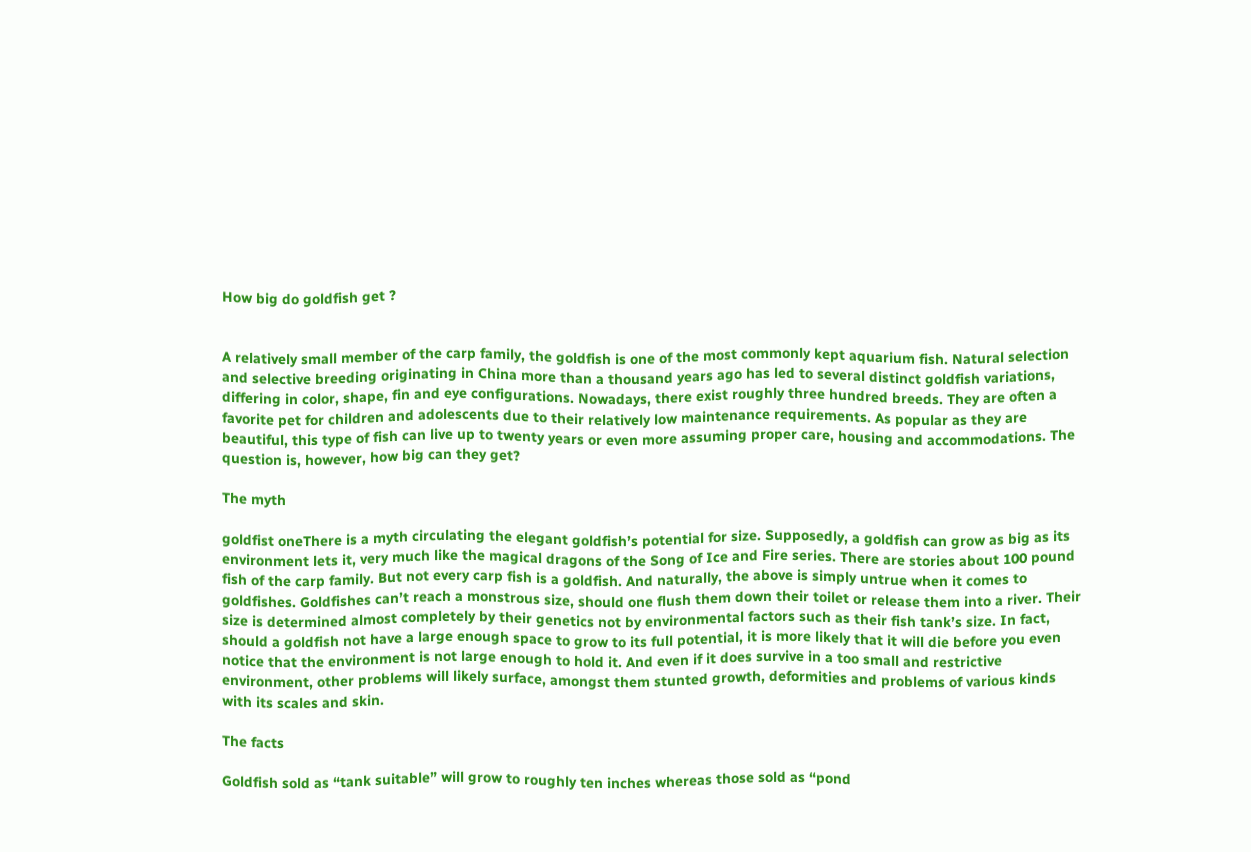How big do goldfish get ?


A relatively small member of the carp family, the goldfish is one of the most commonly kept aquarium fish. Natural selection and selective breeding originating in China more than a thousand years ago has led to several distinct goldfish variations, differing in color, shape, fin and eye configurations. Nowadays, there exist roughly three hundred breeds. They are often a favorite pet for children and adolescents due to their relatively low maintenance requirements. As popular as they are beautiful, this type of fish can live up to twenty years or even more assuming proper care, housing and accommodations. The question is, however, how big can they get?

The myth

goldfist oneThere is a myth circulating the elegant goldfish’s potential for size. Supposedly, a goldfish can grow as big as its environment lets it, very much like the magical dragons of the Song of Ice and Fire series. There are stories about 100 pound fish of the carp family. But not every carp fish is a goldfish. And naturally, the above is simply untrue when it comes to goldfishes. Goldfishes can’t reach a monstrous size, should one flush them down their toilet or release them into a river. Their size is determined almost completely by their genetics not by environmental factors such as their fish tank’s size. In fact, should a goldfish not have a large enough space to grow to its full potential, it is more likely that it will die before you even notice that the environment is not large enough to hold it. And even if it does survive in a too small and restrictive environment, other problems will likely surface, amongst them stunted growth, deformities and problems of various kinds with its scales and skin.

The facts

Goldfish sold as “tank suitable” will grow to roughly ten inches whereas those sold as “pond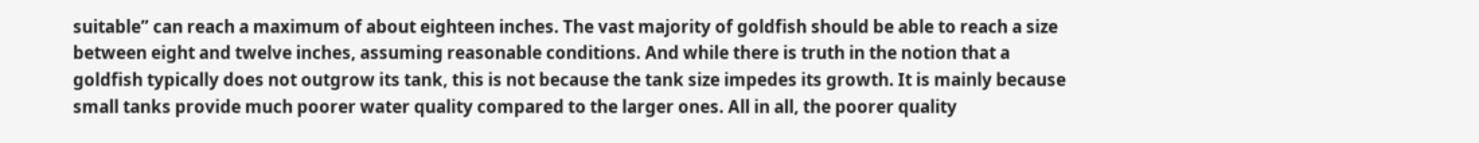suitable” can reach a maximum of about eighteen inches. The vast majority of goldfish should be able to reach a size between eight and twelve inches, assuming reasonable conditions. And while there is truth in the notion that a goldfish typically does not outgrow its tank, this is not because the tank size impedes its growth. It is mainly because small tanks provide much poorer water quality compared to the larger ones. All in all, the poorer quality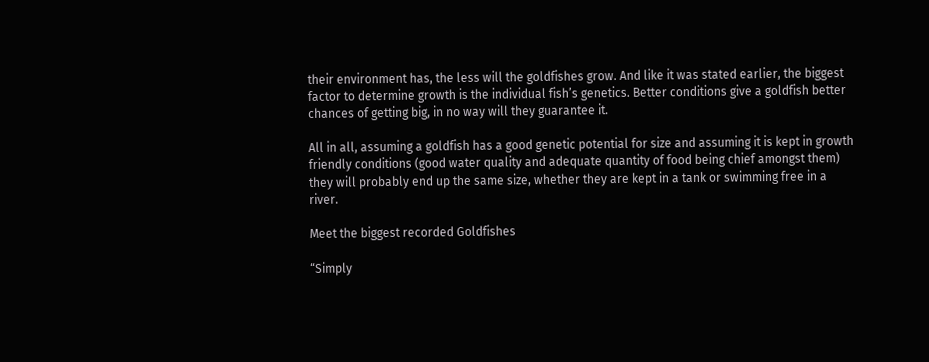their environment has, the less will the goldfishes grow. And like it was stated earlier, the biggest factor to determine growth is the individual fish’s genetics. Better conditions give a goldfish better chances of getting big, in no way will they guarantee it.

All in all, assuming a goldfish has a good genetic potential for size and assuming it is kept in growth friendly conditions (good water quality and adequate quantity of food being chief amongst them) they will probably end up the same size, whether they are kept in a tank or swimming free in a river.

Meet the biggest recorded Goldfishes

“Simply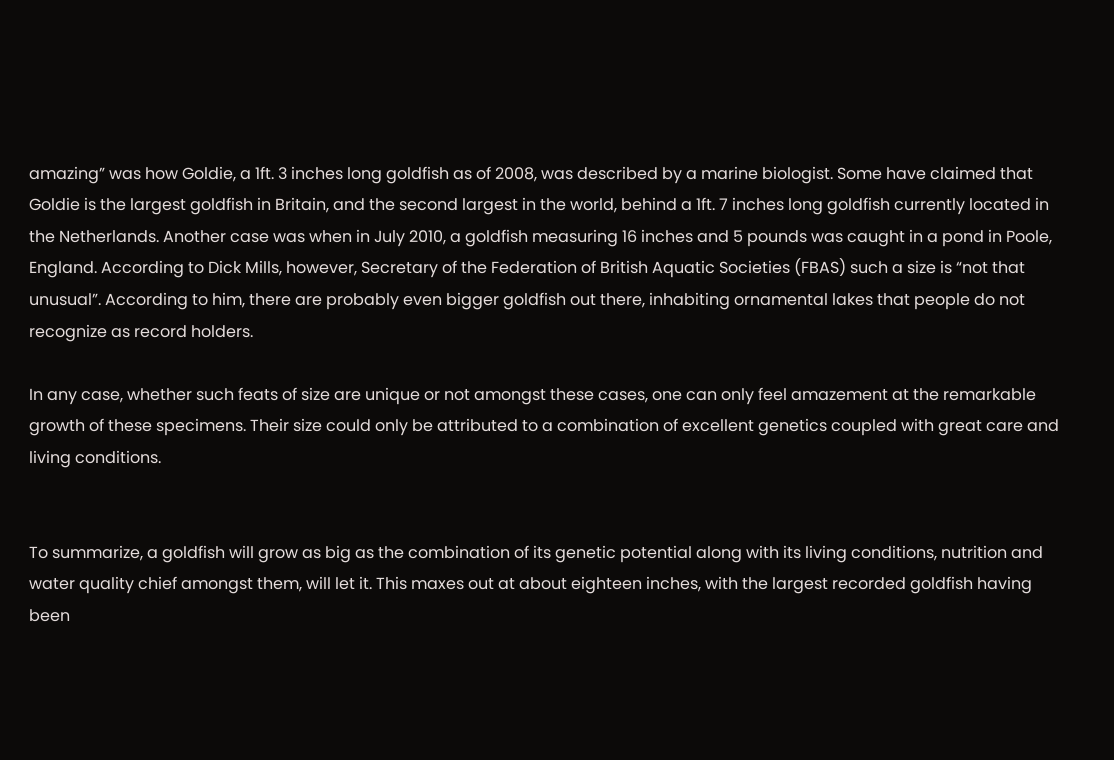amazing” was how Goldie, a 1ft. 3 inches long goldfish as of 2008, was described by a marine biologist. Some have claimed that Goldie is the largest goldfish in Britain, and the second largest in the world, behind a 1ft. 7 inches long goldfish currently located in the Netherlands. Another case was when in July 2010, a goldfish measuring 16 inches and 5 pounds was caught in a pond in Poole, England. According to Dick Mills, however, Secretary of the Federation of British Aquatic Societies (FBAS) such a size is “not that unusual”. According to him, there are probably even bigger goldfish out there, inhabiting ornamental lakes that people do not recognize as record holders.

In any case, whether such feats of size are unique or not amongst these cases, one can only feel amazement at the remarkable growth of these specimens. Their size could only be attributed to a combination of excellent genetics coupled with great care and living conditions.


To summarize, a goldfish will grow as big as the combination of its genetic potential along with its living conditions, nutrition and water quality chief amongst them, will let it. This maxes out at about eighteen inches, with the largest recorded goldfish having been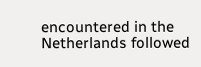encountered in the Netherlands followed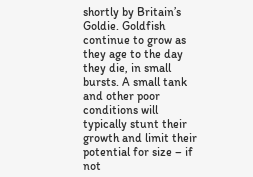shortly by Britain’s Goldie. Goldfish continue to grow as they age to the day they die, in small bursts. A small tank and other poor conditions will typically stunt their growth and limit their potential for size – if not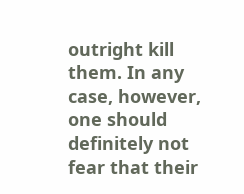outright kill them. In any case, however, one should definitely not fear that their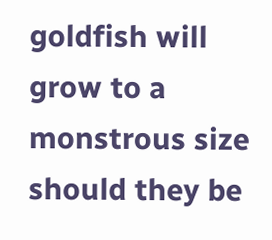goldfish will grow to a monstrous size should they be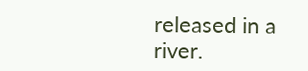released in a river.